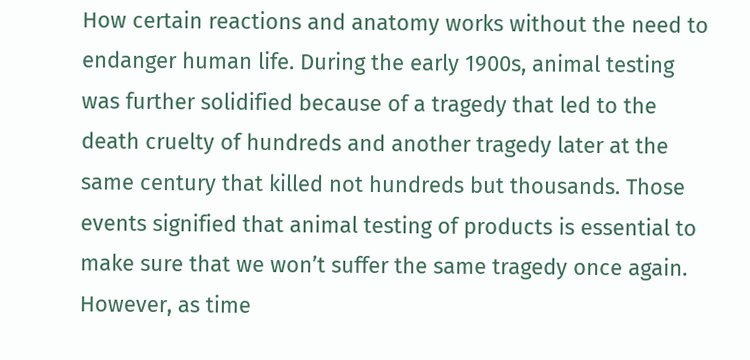How certain reactions and anatomy works without the need to endanger human life. During the early 1900s, animal testing was further solidified because of a tragedy that led to the death cruelty of hundreds and another tragedy later at the same century that killed not hundreds but thousands. Those events signified that animal testing of products is essential to make sure that we won’t suffer the same tragedy once again. However, as time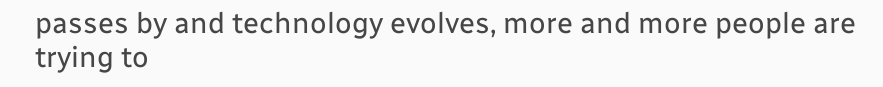passes by and technology evolves, more and more people are trying to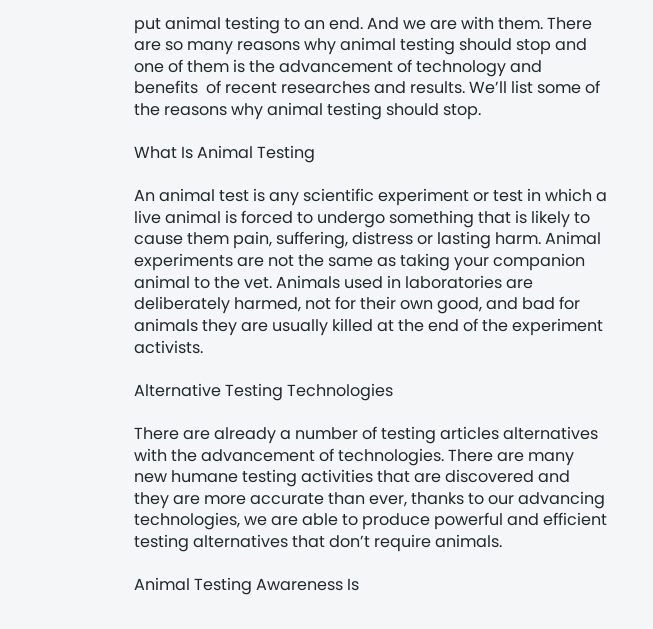put animal testing to an end. And we are with them. There are so many reasons why animal testing should stop and one of them is the advancement of technology and benefits  of recent researches and results. We’ll list some of the reasons why animal testing should stop.

What Is Animal Testing

An animal test is any scientific experiment or test in which a live animal is forced to undergo something that is likely to cause them pain, suffering, distress or lasting harm. Animal experiments are not the same as taking your companion animal to the vet. Animals used in laboratories are deliberately harmed, not for their own good, and bad for animals they are usually killed at the end of the experiment activists.

Alternative Testing Technologies

There are already a number of testing articles alternatives with the advancement of technologies. There are many new humane testing activities that are discovered and they are more accurate than ever, thanks to our advancing technologies, we are able to produce powerful and efficient testing alternatives that don’t require animals.

Animal Testing Awareness Is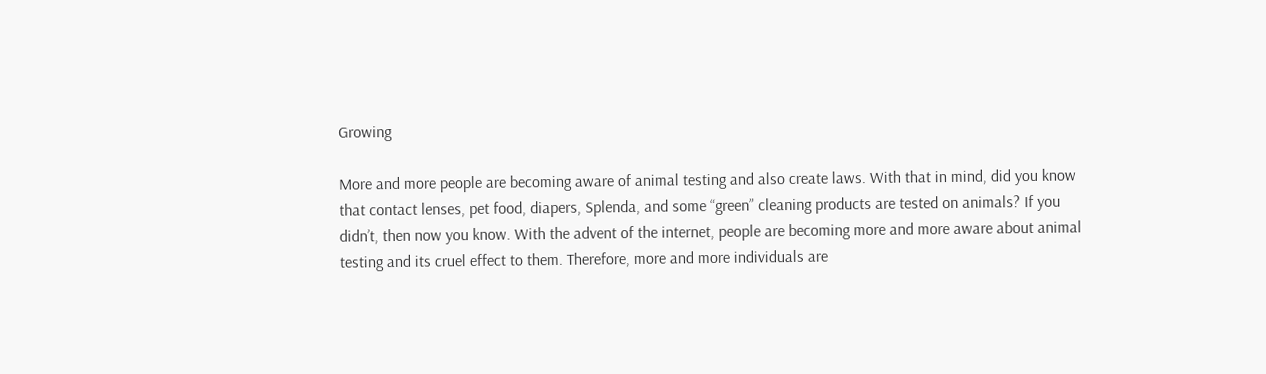Growing

More and more people are becoming aware of animal testing and also create laws. With that in mind, did you know that contact lenses, pet food, diapers, Splenda, and some “green” cleaning products are tested on animals? If you didn’t, then now you know. With the advent of the internet, people are becoming more and more aware about animal testing and its cruel effect to them. Therefore, more and more individuals are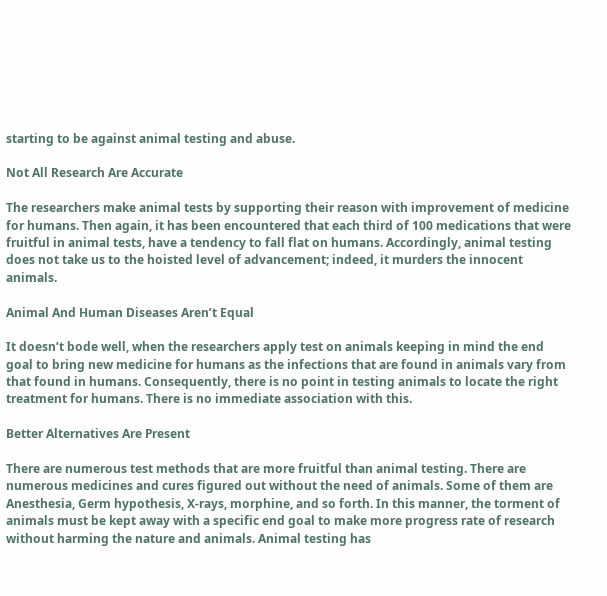starting to be against animal testing and abuse.

Not All Research Are Accurate

The researchers make animal tests by supporting their reason with improvement of medicine for humans. Then again, it has been encountered that each third of 100 medications that were fruitful in animal tests, have a tendency to fall flat on humans. Accordingly, animal testing does not take us to the hoisted level of advancement; indeed, it murders the innocent animals.

Animal And Human Diseases Aren’t Equal

It doesn’t bode well, when the researchers apply test on animals keeping in mind the end goal to bring new medicine for humans as the infections that are found in animals vary from that found in humans. Consequently, there is no point in testing animals to locate the right treatment for humans. There is no immediate association with this.

Better Alternatives Are Present

There are numerous test methods that are more fruitful than animal testing. There are numerous medicines and cures figured out without the need of animals. Some of them are Anesthesia, Germ hypothesis, X-rays, morphine, and so forth. In this manner, the torment of animals must be kept away with a specific end goal to make more progress rate of research without harming the nature and animals. Animal testing has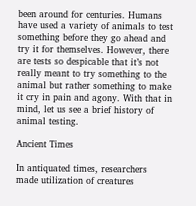been around for centuries. Humans have used a variety of animals to test something before they go ahead and try it for themselves. However, there are tests so despicable that it’s not really meant to try something to the animal but rather something to make it cry in pain and agony. With that in mind, let us see a brief history of animal testing.

Ancient Times

In antiquated times, researchers made utilization of creatures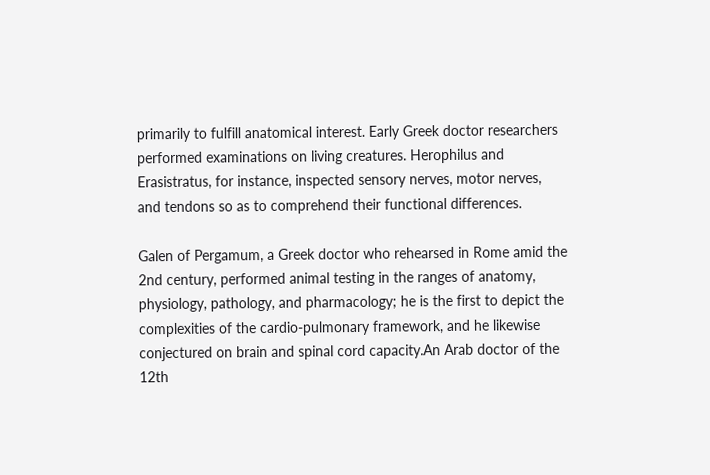primarily to fulfill anatomical interest. Early Greek doctor researchers performed examinations on living creatures. Herophilus and Erasistratus, for instance, inspected sensory nerves, motor nerves, and tendons so as to comprehend their functional differences.

Galen of Pergamum, a Greek doctor who rehearsed in Rome amid the 2nd century, performed animal testing in the ranges of anatomy, physiology, pathology, and pharmacology; he is the first to depict the complexities of the cardio-pulmonary framework, and he likewise conjectured on brain and spinal cord capacity.An Arab doctor of the 12th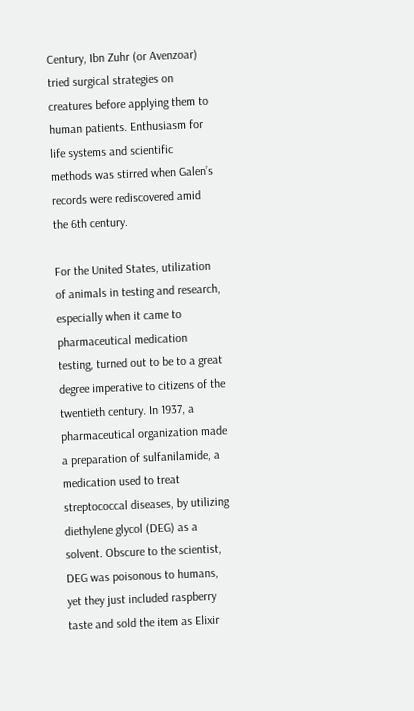Century, Ibn Zuhr (or Avenzoar) tried surgical strategies on creatures before applying them to human patients. Enthusiasm for life systems and scientific methods was stirred when Galen’s records were rediscovered amid the 6th century.

For the United States, utilization of animals in testing and research, especially when it came to pharmaceutical medication testing, turned out to be to a great degree imperative to citizens of the twentieth century. In 1937, a pharmaceutical organization made a preparation of sulfanilamide, a medication used to treat streptococcal diseases, by utilizing diethylene glycol (DEG) as a solvent. Obscure to the scientist, DEG was poisonous to humans, yet they just included raspberry taste and sold the item as Elixir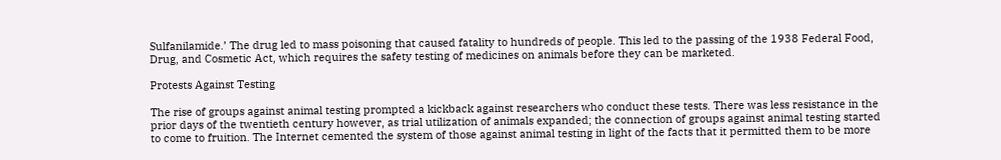Sulfanilamide.’ The drug led to mass poisoning that caused fatality to hundreds of people. This led to the passing of the 1938 Federal Food, Drug, and Cosmetic Act, which requires the safety testing of medicines on animals before they can be marketed.

Protests Against Testing

The rise of groups against animal testing prompted a kickback against researchers who conduct these tests. There was less resistance in the prior days of the twentieth century however, as trial utilization of animals expanded; the connection of groups against animal testing started to come to fruition. The Internet cemented the system of those against animal testing in light of the facts that it permitted them to be more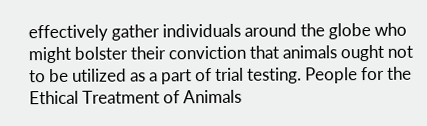effectively gather individuals around the globe who might bolster their conviction that animals ought not to be utilized as a part of trial testing. People for the Ethical Treatment of Animals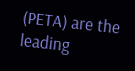(PETA) are the leading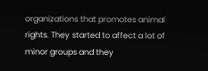organizations that promotes animal rights. They started to affect a lot of minor groups and they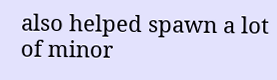also helped spawn a lot of minor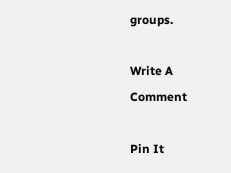groups.

Write A Comment

Pin It